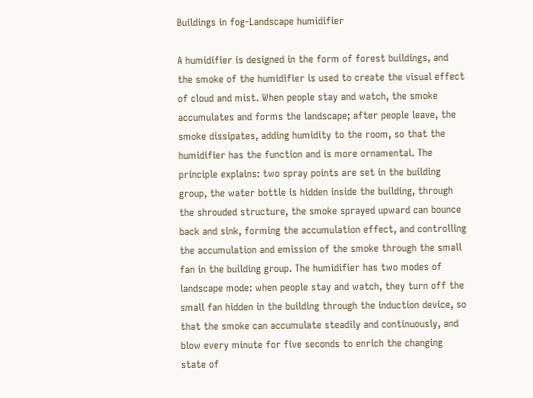Buildings in fog-Landscape humidifier

A humidifier is designed in the form of forest buildings, and the smoke of the humidifier is used to create the visual effect of cloud and mist. When people stay and watch, the smoke accumulates and forms the landscape; after people leave, the smoke dissipates, adding humidity to the room, so that the humidifier has the function and is more ornamental. The principle explains: two spray points are set in the building group, the water bottle is hidden inside the building, through the shrouded structure, the smoke sprayed upward can bounce back and sink, forming the accumulation effect, and controlling the accumulation and emission of the smoke through the small fan in the building group. The humidifier has two modes of landscape mode: when people stay and watch, they turn off the small fan hidden in the building through the induction device, so that the smoke can accumulate steadily and continuously, and blow every minute for five seconds to enrich the changing state of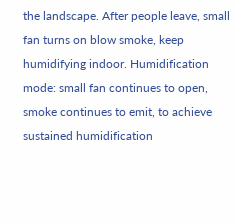the landscape. After people leave, small fan turns on blow smoke, keep humidifying indoor. Humidification mode: small fan continues to open, smoke continues to emit, to achieve sustained humidification